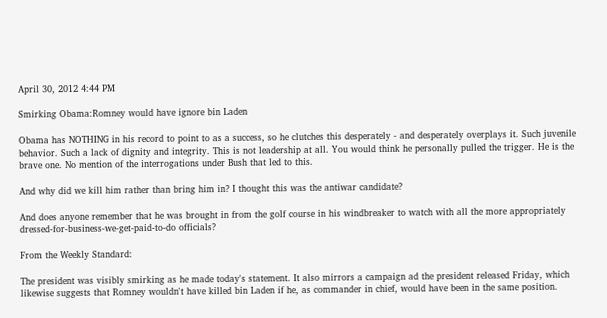April 30, 2012 4:44 PM

Smirking Obama:Romney would have ignore bin Laden

Obama has NOTHING in his record to point to as a success, so he clutches this desperately - and desperately overplays it. Such juvenile behavior. Such a lack of dignity and integrity. This is not leadership at all. You would think he personally pulled the trigger. He is the brave one. No mention of the interrogations under Bush that led to this.

And why did we kill him rather than bring him in? I thought this was the antiwar candidate?

And does anyone remember that he was brought in from the golf course in his windbreaker to watch with all the more appropriately dressed-for-business-we-get-paid-to-do officials?

From the Weekly Standard:

The president was visibly smirking as he made today's statement. It also mirrors a campaign ad the president released Friday, which likewise suggests that Romney wouldn't have killed bin Laden if he, as commander in chief, would have been in the same position.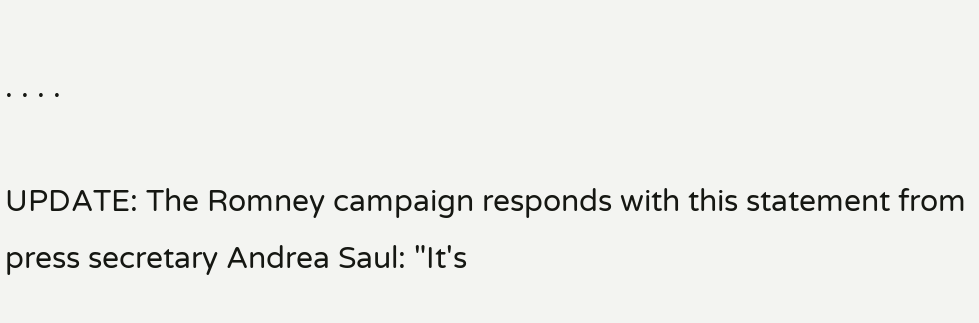. . . .

UPDATE: The Romney campaign responds with this statement from press secretary Andrea Saul: "It's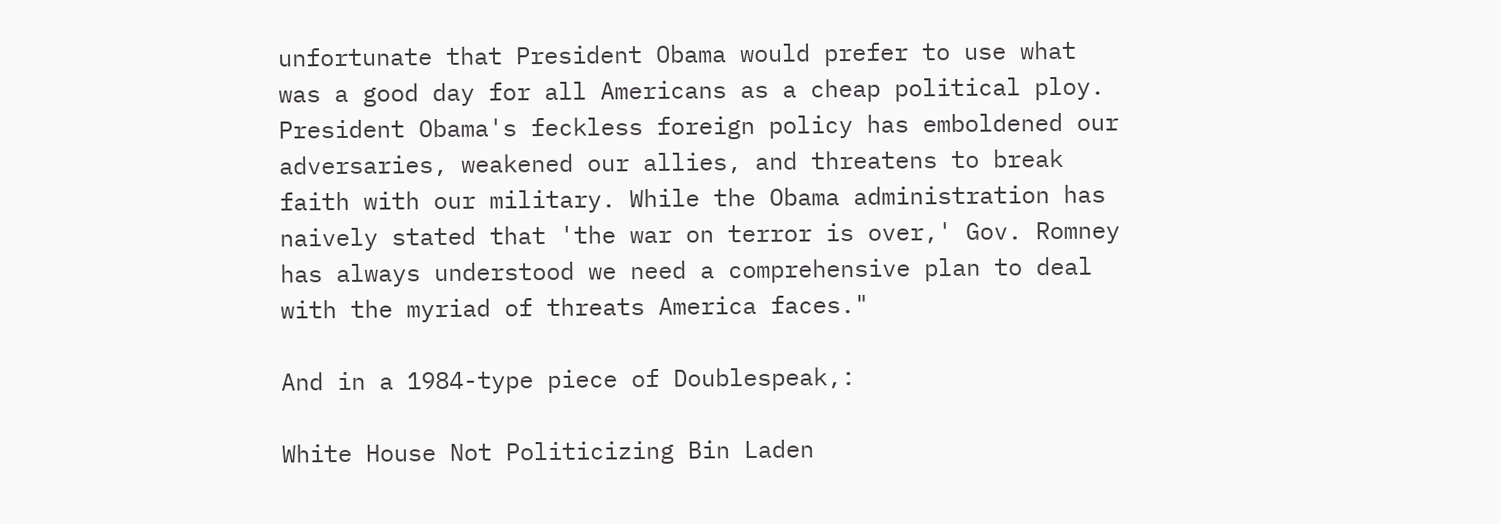unfortunate that President Obama would prefer to use what was a good day for all Americans as a cheap political ploy. President Obama's feckless foreign policy has emboldened our adversaries, weakened our allies, and threatens to break faith with our military. While the Obama administration has naively stated that 'the war on terror is over,' Gov. Romney has always understood we need a comprehensive plan to deal with the myriad of threats America faces."

And in a 1984-type piece of Doublespeak,:

White House Not Politicizing Bin Laden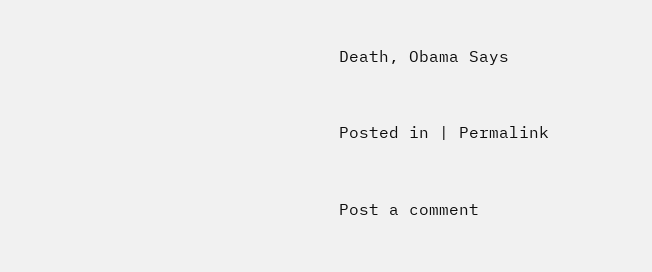Death, Obama Says


Posted in | Permalink


Post a comment